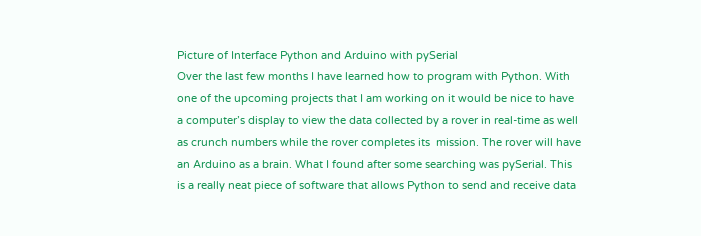Picture of Interface Python and Arduino with pySerial
Over the last few months I have learned how to program with Python. With one of the upcoming projects that I am working on it would be nice to have a computer’s display to view the data collected by a rover in real-time as well as crunch numbers while the rover completes its  mission. The rover will have an Arduino as a brain. What I found after some searching was pySerial. This is a really neat piece of software that allows Python to send and receive data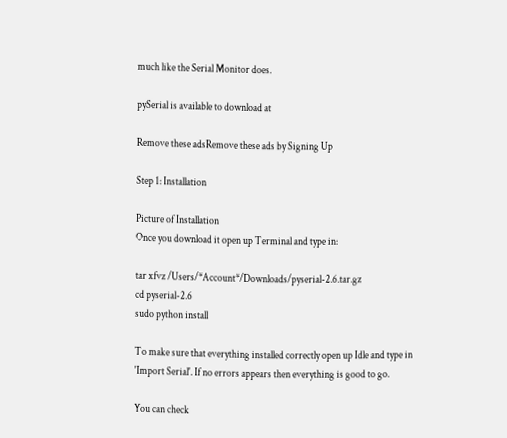much like the Serial Monitor does.

pySerial is available to download at

Remove these adsRemove these ads by Signing Up

Step 1: Installation

Picture of Installation
Once you download it open up Terminal and type in:

tar xfvz /Users/*Account*/Downloads/pyserial-2.6.tar.gz
cd pyserial-2.6
sudo python install

To make sure that everything installed correctly open up Idle and type in 'Import Serial'. If no errors appears then everything is good to go.

You can check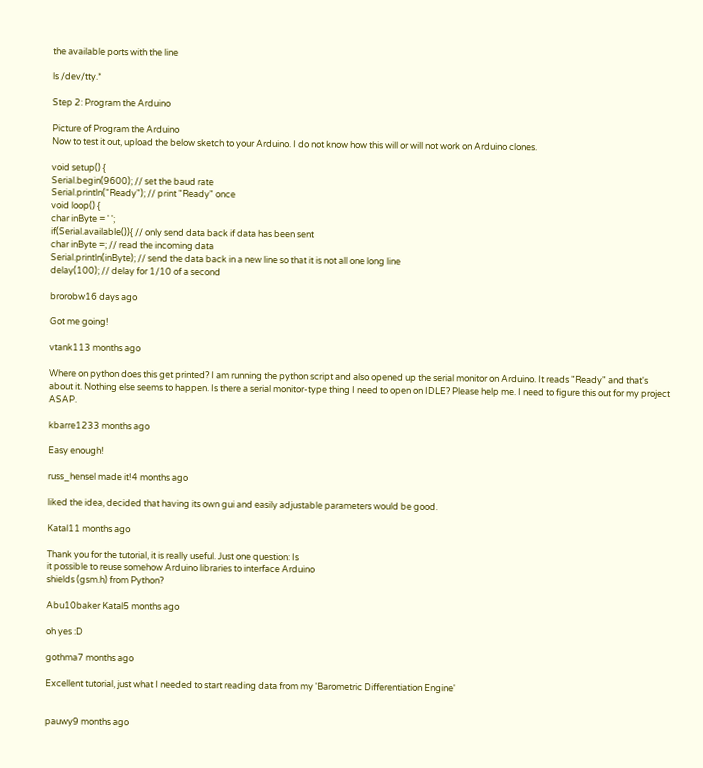the available ports with the line

ls /dev/tty.*

Step 2: Program the Arduino

Picture of Program the Arduino
Now to test it out, upload the below sketch to your Arduino. I do not know how this will or will not work on Arduino clones.

void setup() {
Serial.begin(9600); // set the baud rate
Serial.println("Ready"); // print "Ready" once
void loop() {
char inByte = ' ';
if(Serial.available()){ // only send data back if data has been sent
char inByte =; // read the incoming data
Serial.println(inByte); // send the data back in a new line so that it is not all one long line
delay(100); // delay for 1/10 of a second

brorobw16 days ago

Got me going!

vtank113 months ago

Where on python does this get printed? I am running the python script and also opened up the serial monitor on Arduino. It reads "Ready" and that's about it. Nothing else seems to happen. Is there a serial monitor-type thing I need to open on IDLE? Please help me. I need to figure this out for my project ASAP.

kbarre1233 months ago

Easy enough!

russ_hensel made it!4 months ago

liked the idea, decided that having its own gui and easily adjustable parameters would be good.

Katal11 months ago

Thank you for the tutorial, it is really useful. Just one question: Is
it possible to reuse somehow Arduino libraries to interface Arduino
shields (gsm.h) from Python?

Abu10baker Katal5 months ago

oh yes :D

gothma7 months ago

Excellent tutorial, just what I needed to start reading data from my 'Barometric Differentiation Engine'


pauwy9 months ago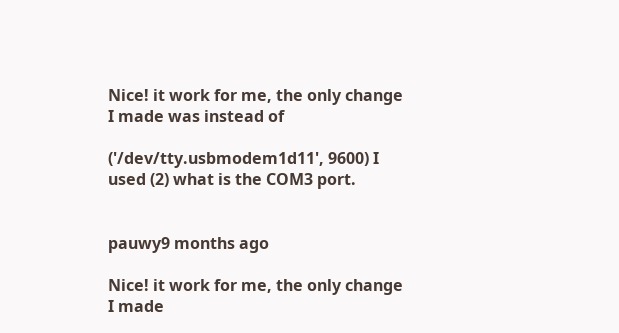Nice! it work for me, the only change I made was instead of

('/dev/tty.usbmodem1d11', 9600) I used (2) what is the COM3 port.


pauwy9 months ago

Nice! it work for me, the only change I made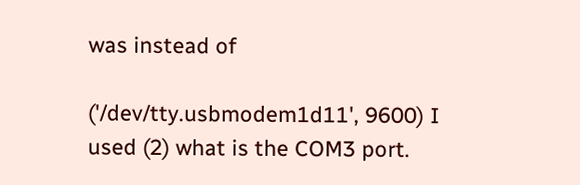was instead of

('/dev/tty.usbmodem1d11', 9600) I used (2) what is the COM3 port.